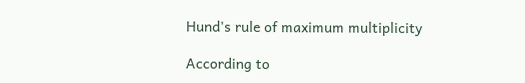Hund's rule of maximum multiplicity

According to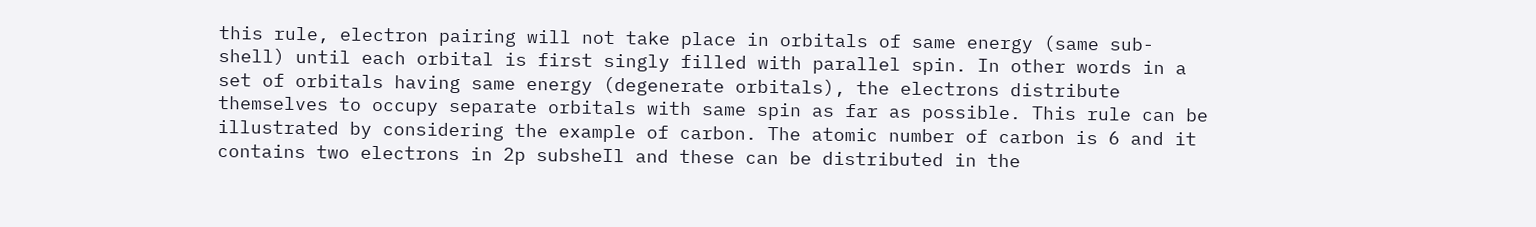this rule, electron pairing will not take place in orbitals of same energy (same sub-shell) until each orbital is first singly filled with parallel spin. In other words in a set of orbitals having same energy (degenerate orbitals), the electrons distribute themselves to occupy separate orbitals with same spin as far as possible. This rule can be illustrated by considering the example of carbon. The atomic number of carbon is 6 and it contains two electrons in 2p subsheIl and these can be distributed in the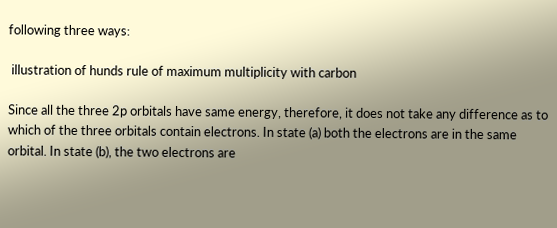following three ways:

 illustration of hunds rule of maximum multiplicity with carbon

Since all the three 2p orbitals have same energy, therefore, it does not take any difference as to which of the three orbitals contain electrons. In state (a) both the electrons are in the same orbital. In state (b), the two electrons are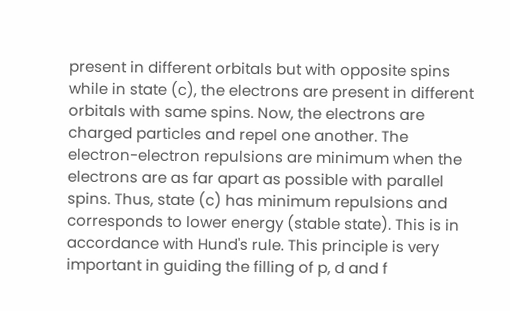present in different orbitals but with opposite spins while in state (c), the electrons are present in different orbitals with same spins. Now, the electrons are charged particles and repel one another. The electron-electron repulsions are minimum when the electrons are as far apart as possible with parallel spins. Thus, state (c) has minimum repulsions and corresponds to lower energy (stable state). This is in accordance with Hund's rule. This principle is very important in guiding the filling of p, d and f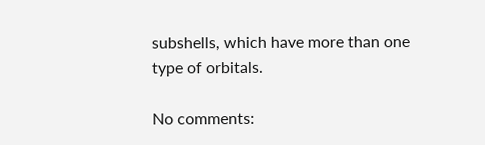subshells, which have more than one type of orbitals.

No comments: